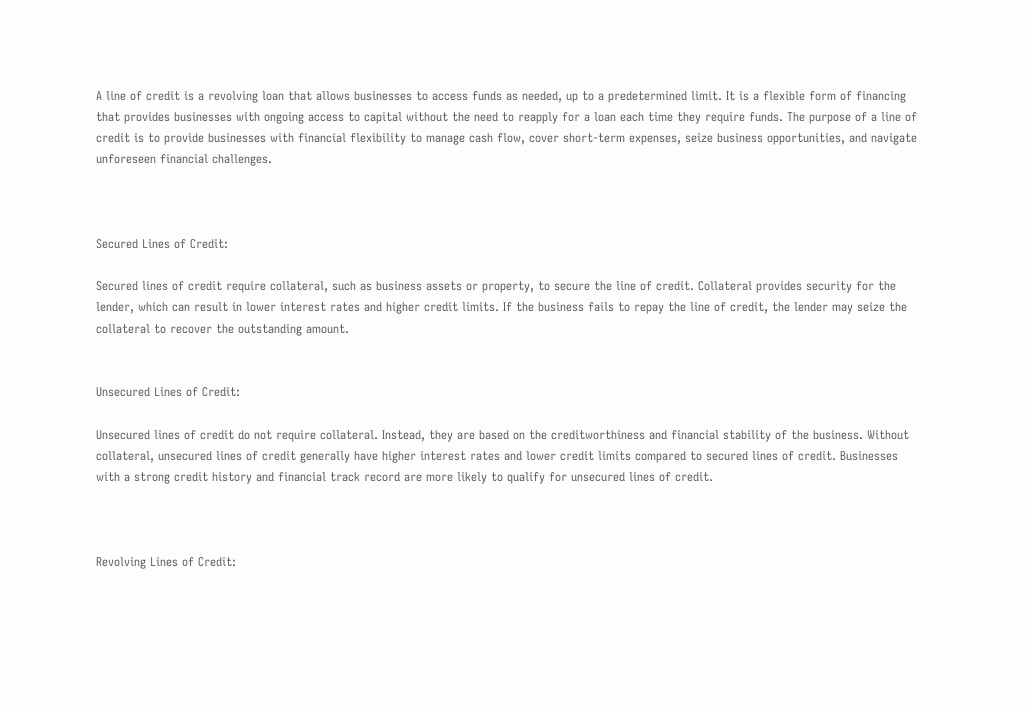A line of credit is a revolving loan that allows businesses to access funds as needed, up to a predetermined limit. It is a flexible form of financing that provides businesses with ongoing access to capital without the need to reapply for a loan each time they require funds. The purpose of a line of credit is to provide businesses with financial flexibility to manage cash flow, cover short-term expenses, seize business opportunities, and navigate unforeseen financial challenges.



Secured Lines of Credit:

Secured lines of credit require collateral, such as business assets or property, to secure the line of credit. Collateral provides security for the lender, which can result in lower interest rates and higher credit limits. If the business fails to repay the line of credit, the lender may seize the collateral to recover the outstanding amount.


Unsecured Lines of Credit:

Unsecured lines of credit do not require collateral. Instead, they are based on the creditworthiness and financial stability of the business. Without collateral, unsecured lines of credit generally have higher interest rates and lower credit limits compared to secured lines of credit. Businesses with a strong credit history and financial track record are more likely to qualify for unsecured lines of credit.



Revolving Lines of Credit: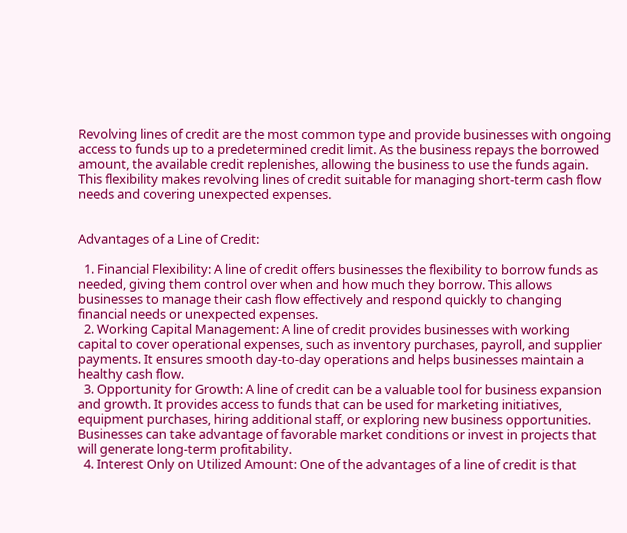Revolving lines of credit are the most common type and provide businesses with ongoing access to funds up to a predetermined credit limit. As the business repays the borrowed amount, the available credit replenishes, allowing the business to use the funds again. This flexibility makes revolving lines of credit suitable for managing short-term cash flow needs and covering unexpected expenses.


Advantages of a Line of Credit:

  1. Financial Flexibility: A line of credit offers businesses the flexibility to borrow funds as needed, giving them control over when and how much they borrow. This allows businesses to manage their cash flow effectively and respond quickly to changing financial needs or unexpected expenses.
  2. Working Capital Management: A line of credit provides businesses with working capital to cover operational expenses, such as inventory purchases, payroll, and supplier payments. It ensures smooth day-to-day operations and helps businesses maintain a healthy cash flow.
  3. Opportunity for Growth: A line of credit can be a valuable tool for business expansion and growth. It provides access to funds that can be used for marketing initiatives, equipment purchases, hiring additional staff, or exploring new business opportunities. Businesses can take advantage of favorable market conditions or invest in projects that will generate long-term profitability.
  4. Interest Only on Utilized Amount: One of the advantages of a line of credit is that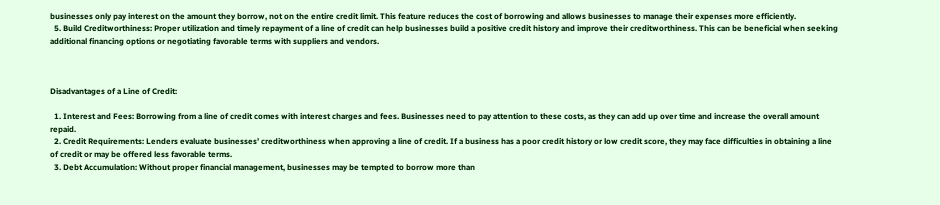businesses only pay interest on the amount they borrow, not on the entire credit limit. This feature reduces the cost of borrowing and allows businesses to manage their expenses more efficiently.
  5. Build Creditworthiness: Proper utilization and timely repayment of a line of credit can help businesses build a positive credit history and improve their creditworthiness. This can be beneficial when seeking additional financing options or negotiating favorable terms with suppliers and vendors.



Disadvantages of a Line of Credit:

  1. Interest and Fees: Borrowing from a line of credit comes with interest charges and fees. Businesses need to pay attention to these costs, as they can add up over time and increase the overall amount repaid.
  2. Credit Requirements: Lenders evaluate businesses’ creditworthiness when approving a line of credit. If a business has a poor credit history or low credit score, they may face difficulties in obtaining a line of credit or may be offered less favorable terms.
  3. Debt Accumulation: Without proper financial management, businesses may be tempted to borrow more than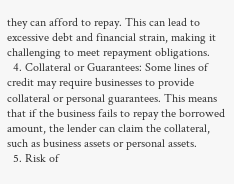they can afford to repay. This can lead to excessive debt and financial strain, making it challenging to meet repayment obligations.
  4. Collateral or Guarantees: Some lines of credit may require businesses to provide collateral or personal guarantees. This means that if the business fails to repay the borrowed amount, the lender can claim the collateral, such as business assets or personal assets.
  5. Risk of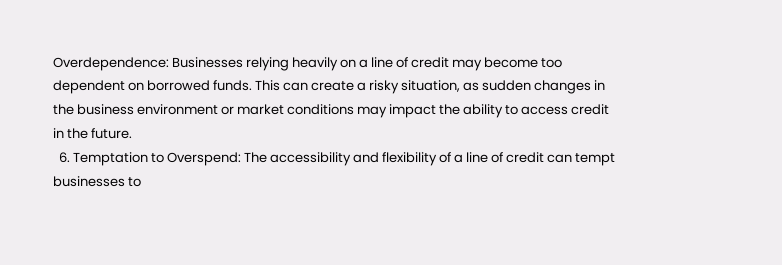Overdependence: Businesses relying heavily on a line of credit may become too dependent on borrowed funds. This can create a risky situation, as sudden changes in the business environment or market conditions may impact the ability to access credit in the future.
  6. Temptation to Overspend: The accessibility and flexibility of a line of credit can tempt businesses to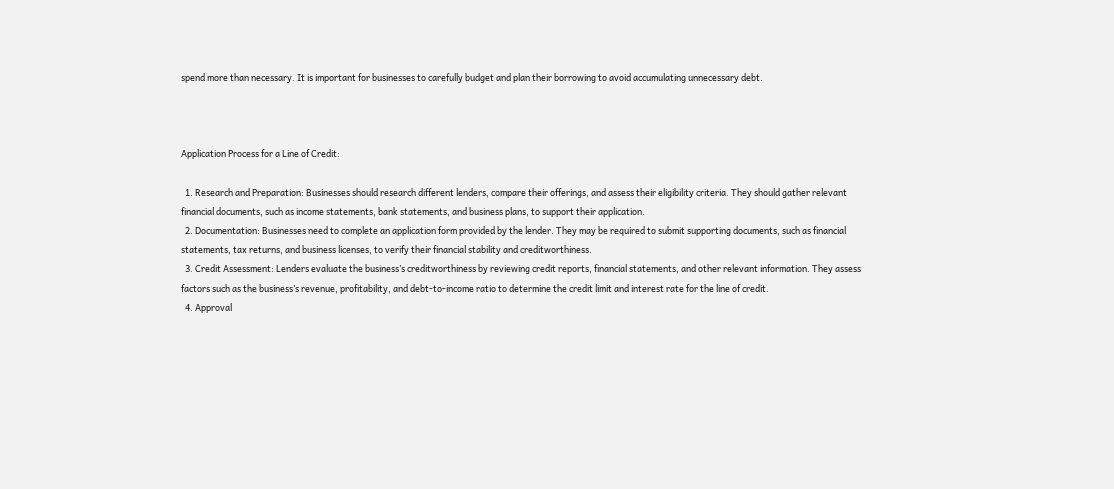spend more than necessary. It is important for businesses to carefully budget and plan their borrowing to avoid accumulating unnecessary debt.



Application Process for a Line of Credit:

  1. Research and Preparation: Businesses should research different lenders, compare their offerings, and assess their eligibility criteria. They should gather relevant financial documents, such as income statements, bank statements, and business plans, to support their application.
  2. Documentation: Businesses need to complete an application form provided by the lender. They may be required to submit supporting documents, such as financial statements, tax returns, and business licenses, to verify their financial stability and creditworthiness.
  3. Credit Assessment: Lenders evaluate the business’s creditworthiness by reviewing credit reports, financial statements, and other relevant information. They assess factors such as the business’s revenue, profitability, and debt-to-income ratio to determine the credit limit and interest rate for the line of credit.
  4. Approval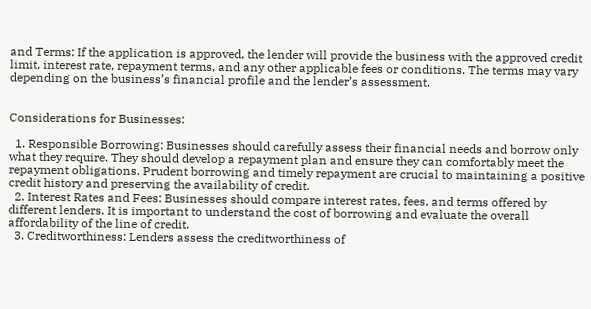and Terms: If the application is approved, the lender will provide the business with the approved credit limit, interest rate, repayment terms, and any other applicable fees or conditions. The terms may vary depending on the business’s financial profile and the lender’s assessment.


Considerations for Businesses:

  1. Responsible Borrowing: Businesses should carefully assess their financial needs and borrow only what they require. They should develop a repayment plan and ensure they can comfortably meet the repayment obligations. Prudent borrowing and timely repayment are crucial to maintaining a positive credit history and preserving the availability of credit.
  2. Interest Rates and Fees: Businesses should compare interest rates, fees, and terms offered by different lenders. It is important to understand the cost of borrowing and evaluate the overall affordability of the line of credit.
  3. Creditworthiness: Lenders assess the creditworthiness of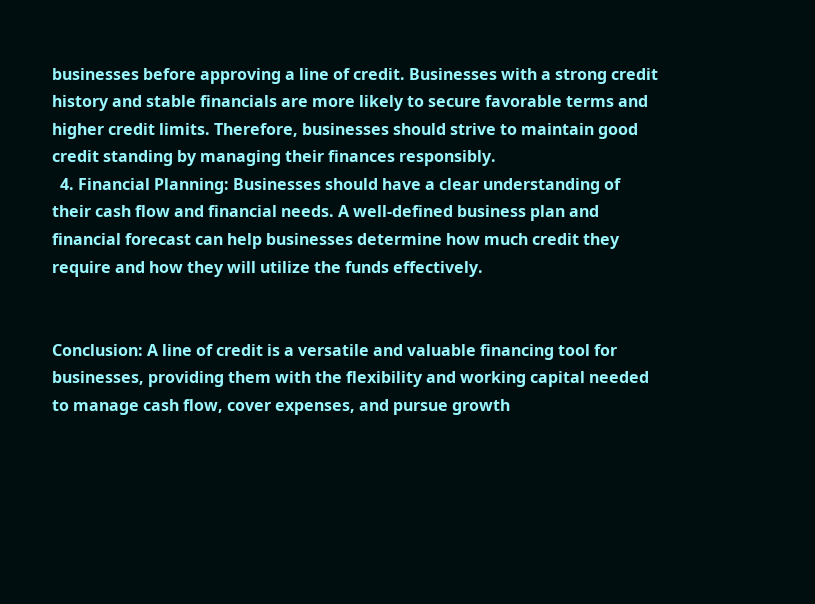businesses before approving a line of credit. Businesses with a strong credit history and stable financials are more likely to secure favorable terms and higher credit limits. Therefore, businesses should strive to maintain good credit standing by managing their finances responsibly.
  4. Financial Planning: Businesses should have a clear understanding of their cash flow and financial needs. A well-defined business plan and financial forecast can help businesses determine how much credit they require and how they will utilize the funds effectively.


Conclusion: A line of credit is a versatile and valuable financing tool for businesses, providing them with the flexibility and working capital needed to manage cash flow, cover expenses, and pursue growth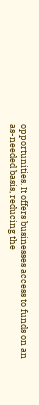opportunities. It offers businesses access to funds on an as-needed basis, reducing the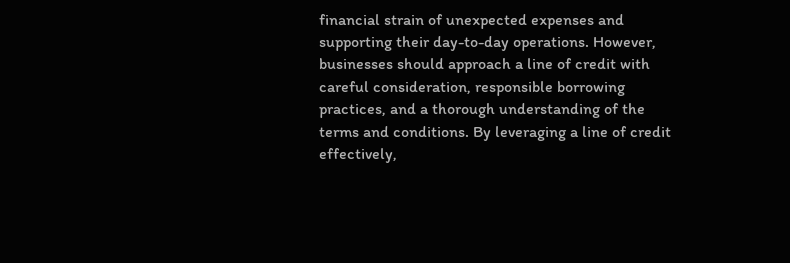financial strain of unexpected expenses and supporting their day-to-day operations. However, businesses should approach a line of credit with careful consideration, responsible borrowing practices, and a thorough understanding of the terms and conditions. By leveraging a line of credit effectively,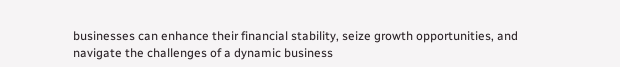businesses can enhance their financial stability, seize growth opportunities, and navigate the challenges of a dynamic business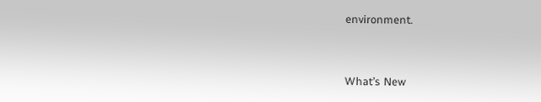environment.


What’s New